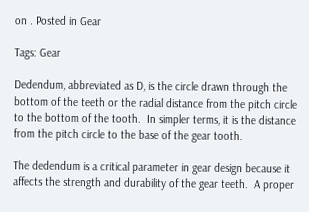on . Posted in Gear

Tags: Gear

Dedendum, abbreviated as D, is the circle drawn through the bottom of the teeth or the radial distance from the pitch circle to the bottom of the tooth.  In simpler terms, it is the distance from the pitch circle to the base of the gear tooth.

The dedendum is a critical parameter in gear design because it affects the strength and durability of the gear teeth.  A proper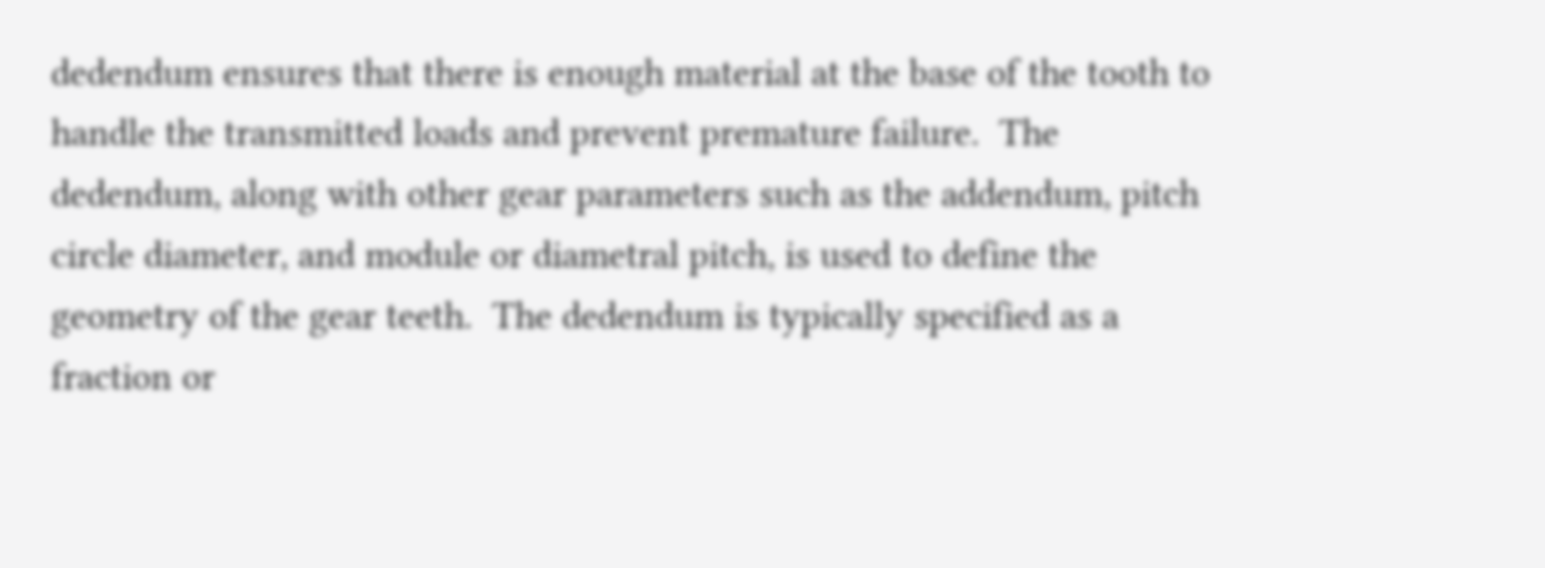dedendum ensures that there is enough material at the base of the tooth to handle the transmitted loads and prevent premature failure.  The dedendum, along with other gear parameters such as the addendum, pitch circle diameter, and module or diametral pitch, is used to define the geometry of the gear teeth.  The dedendum is typically specified as a fraction or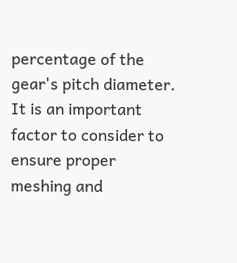percentage of the gear's pitch diameter.  It is an important factor to consider to ensure proper meshing and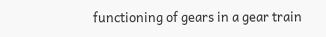functioning of gears in a gear train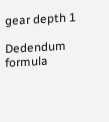gear depth 1

Dedendum formula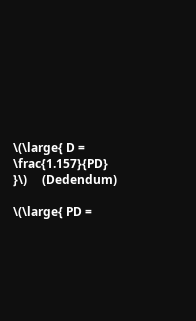\(\large{ D = \frac{1.157}{PD} }\)     (Dedendum)

\(\large{ PD =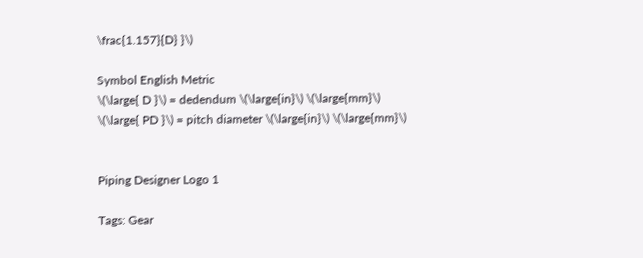\frac{1.157}{D} }\)

Symbol English Metric
\(\large{ D }\) = dedendum \(\large{in}\) \(\large{mm}\)
\(\large{ PD }\) = pitch diameter \(\large{in}\) \(\large{mm}\)


Piping Designer Logo 1

Tags: Gear